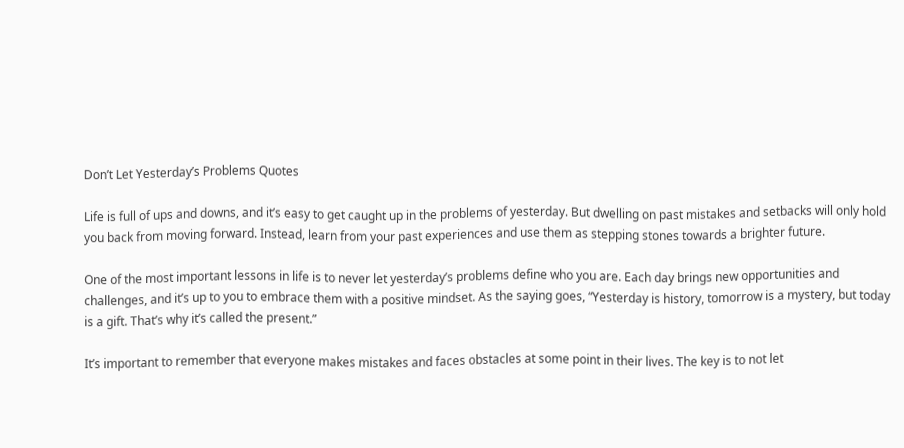Don’t Let Yesterday’s Problems Quotes

Life is full of ups and downs, and it’s easy to get caught up in the problems of yesterday. But dwelling on past mistakes and setbacks will only hold you back from moving forward. Instead, learn from your past experiences and use them as stepping stones towards a brighter future.

One of the most important lessons in life is to never let yesterday’s problems define who you are. Each day brings new opportunities and challenges, and it’s up to you to embrace them with a positive mindset. As the saying goes, “Yesterday is history, tomorrow is a mystery, but today is a gift. That’s why it’s called the present.”

It’s important to remember that everyone makes mistakes and faces obstacles at some point in their lives. The key is to not let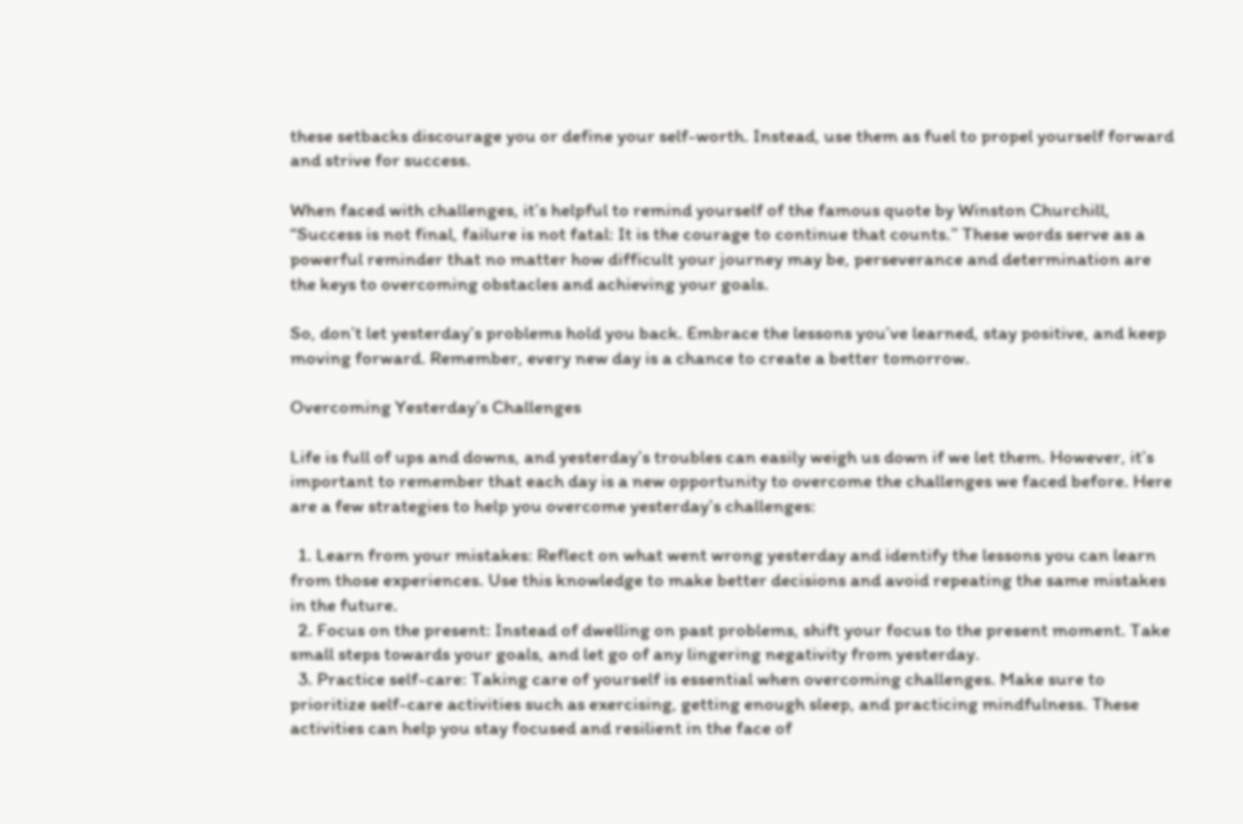these setbacks discourage you or define your self-worth. Instead, use them as fuel to propel yourself forward and strive for success.

When faced with challenges, it’s helpful to remind yourself of the famous quote by Winston Churchill, “Success is not final, failure is not fatal: It is the courage to continue that counts.” These words serve as a powerful reminder that no matter how difficult your journey may be, perseverance and determination are the keys to overcoming obstacles and achieving your goals.

So, don’t let yesterday’s problems hold you back. Embrace the lessons you’ve learned, stay positive, and keep moving forward. Remember, every new day is a chance to create a better tomorrow.

Overcoming Yesterday’s Challenges

Life is full of ups and downs, and yesterday’s troubles can easily weigh us down if we let them. However, it’s important to remember that each day is a new opportunity to overcome the challenges we faced before. Here are a few strategies to help you overcome yesterday’s challenges:

  1. Learn from your mistakes: Reflect on what went wrong yesterday and identify the lessons you can learn from those experiences. Use this knowledge to make better decisions and avoid repeating the same mistakes in the future.
  2. Focus on the present: Instead of dwelling on past problems, shift your focus to the present moment. Take small steps towards your goals, and let go of any lingering negativity from yesterday.
  3. Practice self-care: Taking care of yourself is essential when overcoming challenges. Make sure to prioritize self-care activities such as exercising, getting enough sleep, and practicing mindfulness. These activities can help you stay focused and resilient in the face of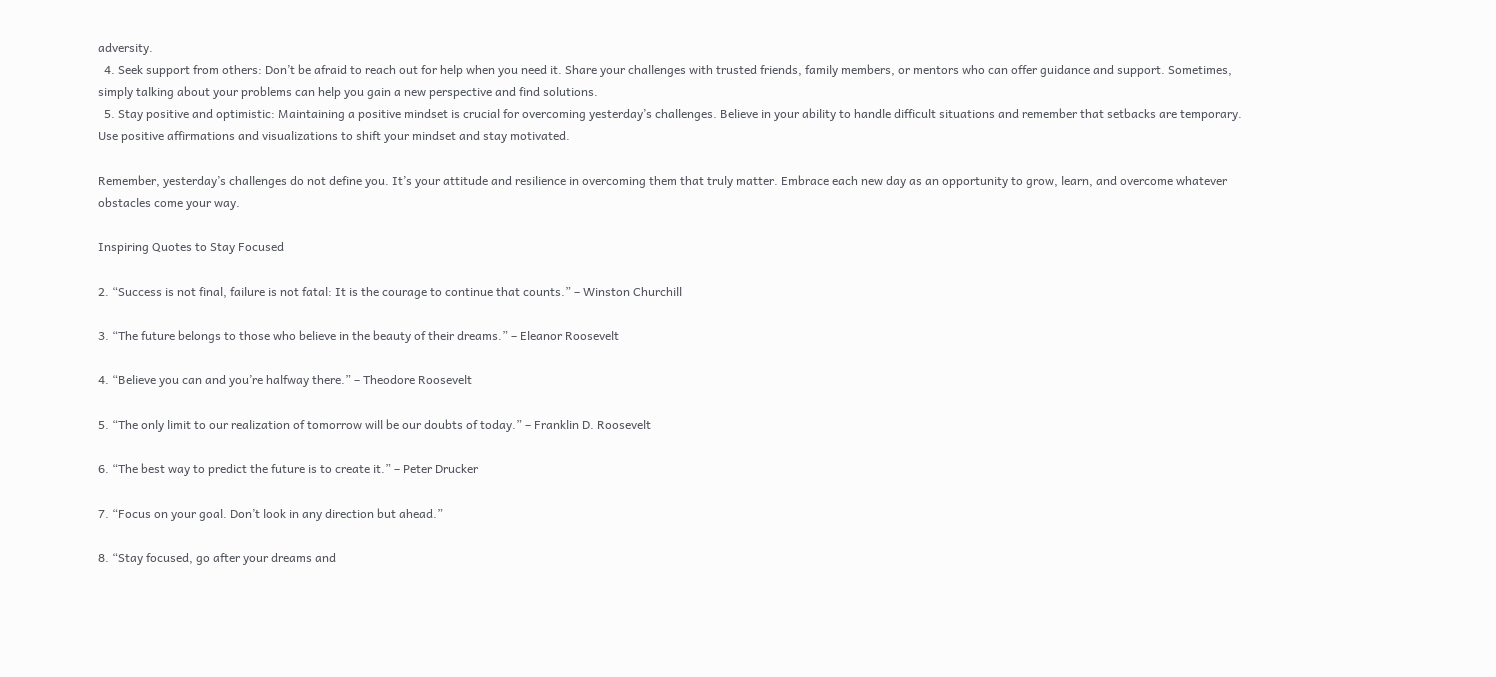adversity.
  4. Seek support from others: Don’t be afraid to reach out for help when you need it. Share your challenges with trusted friends, family members, or mentors who can offer guidance and support. Sometimes, simply talking about your problems can help you gain a new perspective and find solutions.
  5. Stay positive and optimistic: Maintaining a positive mindset is crucial for overcoming yesterday’s challenges. Believe in your ability to handle difficult situations and remember that setbacks are temporary. Use positive affirmations and visualizations to shift your mindset and stay motivated.

Remember, yesterday’s challenges do not define you. It’s your attitude and resilience in overcoming them that truly matter. Embrace each new day as an opportunity to grow, learn, and overcome whatever obstacles come your way.

Inspiring Quotes to Stay Focused

2. “Success is not final, failure is not fatal: It is the courage to continue that counts.” – Winston Churchill

3. “The future belongs to those who believe in the beauty of their dreams.” – Eleanor Roosevelt

4. “Believe you can and you’re halfway there.” – Theodore Roosevelt

5. “The only limit to our realization of tomorrow will be our doubts of today.” – Franklin D. Roosevelt

6. “The best way to predict the future is to create it.” – Peter Drucker

7. “Focus on your goal. Don’t look in any direction but ahead.”

8. “Stay focused, go after your dreams and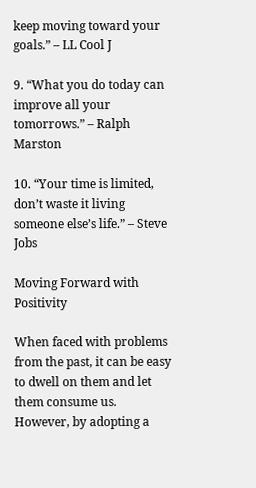keep moving toward your goals.” – LL Cool J

9. “What you do today can improve all your tomorrows.” – Ralph Marston

10. “Your time is limited, don’t waste it living someone else’s life.” – Steve Jobs

Moving Forward with Positivity

When faced with problems from the past, it can be easy to dwell on them and let them consume us. However, by adopting a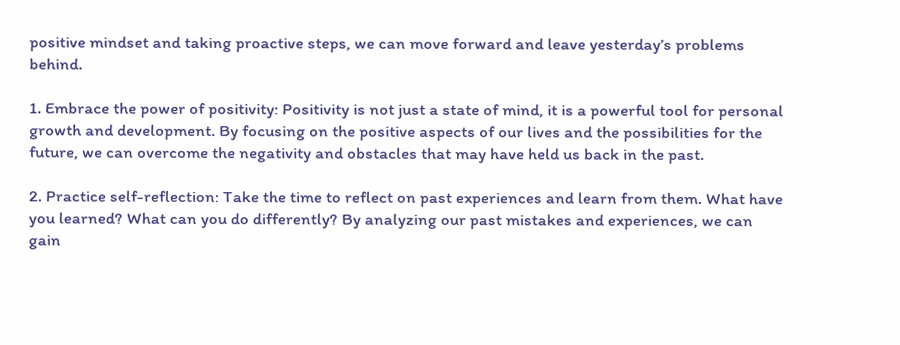positive mindset and taking proactive steps, we can move forward and leave yesterday’s problems behind.

1. Embrace the power of positivity: Positivity is not just a state of mind, it is a powerful tool for personal growth and development. By focusing on the positive aspects of our lives and the possibilities for the future, we can overcome the negativity and obstacles that may have held us back in the past.

2. Practice self-reflection: Take the time to reflect on past experiences and learn from them. What have you learned? What can you do differently? By analyzing our past mistakes and experiences, we can gain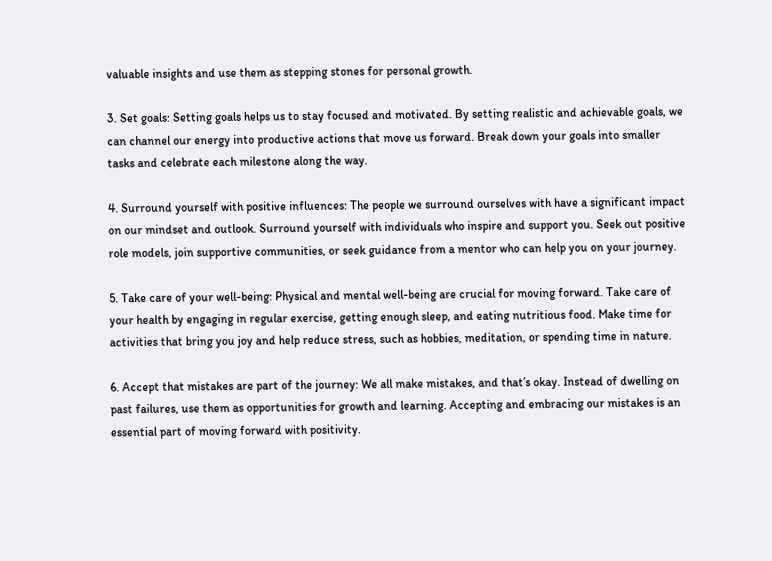valuable insights and use them as stepping stones for personal growth.

3. Set goals: Setting goals helps us to stay focused and motivated. By setting realistic and achievable goals, we can channel our energy into productive actions that move us forward. Break down your goals into smaller tasks and celebrate each milestone along the way.

4. Surround yourself with positive influences: The people we surround ourselves with have a significant impact on our mindset and outlook. Surround yourself with individuals who inspire and support you. Seek out positive role models, join supportive communities, or seek guidance from a mentor who can help you on your journey.

5. Take care of your well-being: Physical and mental well-being are crucial for moving forward. Take care of your health by engaging in regular exercise, getting enough sleep, and eating nutritious food. Make time for activities that bring you joy and help reduce stress, such as hobbies, meditation, or spending time in nature.

6. Accept that mistakes are part of the journey: We all make mistakes, and that’s okay. Instead of dwelling on past failures, use them as opportunities for growth and learning. Accepting and embracing our mistakes is an essential part of moving forward with positivity.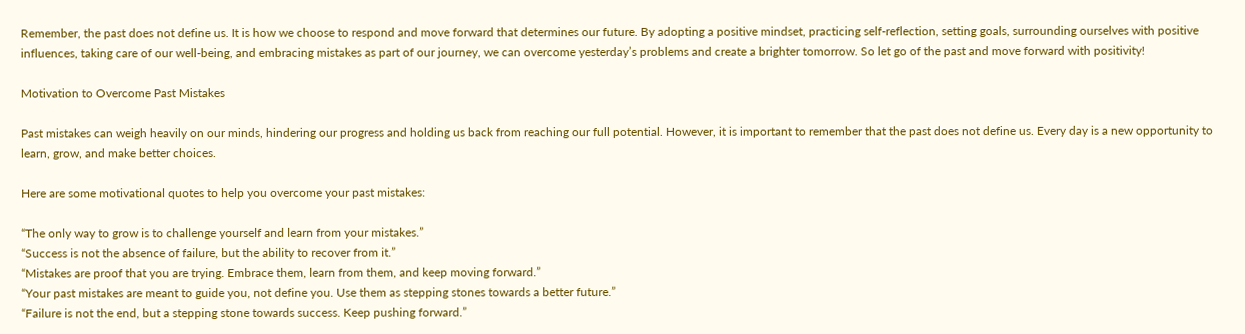Remember, the past does not define us. It is how we choose to respond and move forward that determines our future. By adopting a positive mindset, practicing self-reflection, setting goals, surrounding ourselves with positive influences, taking care of our well-being, and embracing mistakes as part of our journey, we can overcome yesterday’s problems and create a brighter tomorrow. So let go of the past and move forward with positivity!

Motivation to Overcome Past Mistakes

Past mistakes can weigh heavily on our minds, hindering our progress and holding us back from reaching our full potential. However, it is important to remember that the past does not define us. Every day is a new opportunity to learn, grow, and make better choices.

Here are some motivational quotes to help you overcome your past mistakes:

“The only way to grow is to challenge yourself and learn from your mistakes.”
“Success is not the absence of failure, but the ability to recover from it.”
“Mistakes are proof that you are trying. Embrace them, learn from them, and keep moving forward.”
“Your past mistakes are meant to guide you, not define you. Use them as stepping stones towards a better future.”
“Failure is not the end, but a stepping stone towards success. Keep pushing forward.”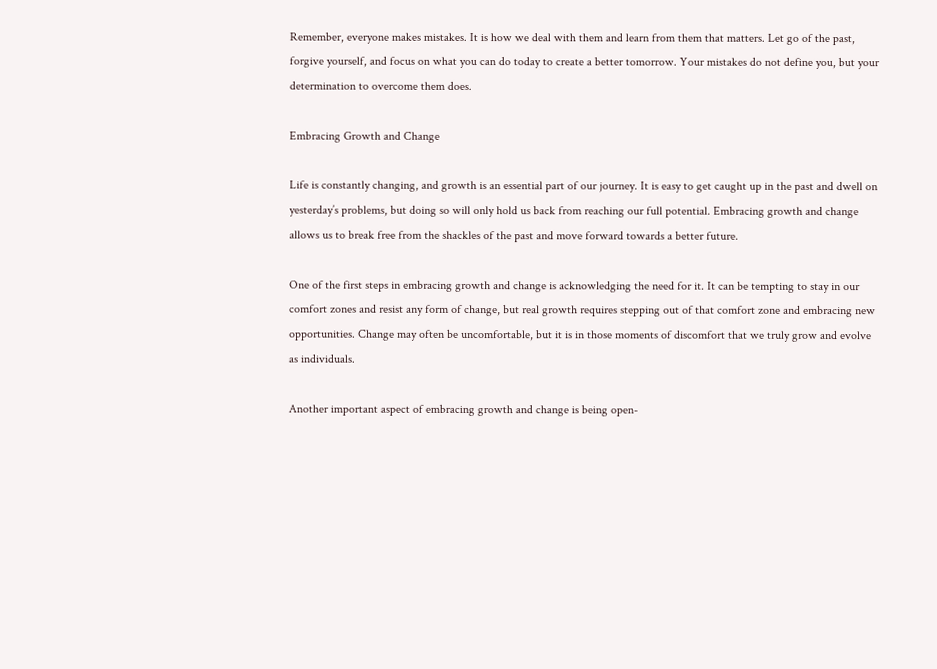Remember, everyone makes mistakes. It is how we deal with them and learn from them that matters. Let go of the past, forgive yourself, and focus on what you can do today to create a better tomorrow. Your mistakes do not define you, but your determination to overcome them does.

Embracing Growth and Change

Life is constantly changing, and growth is an essential part of our journey. It is easy to get caught up in the past and dwell on yesterday’s problems, but doing so will only hold us back from reaching our full potential. Embracing growth and change allows us to break free from the shackles of the past and move forward towards a better future.

One of the first steps in embracing growth and change is acknowledging the need for it. It can be tempting to stay in our comfort zones and resist any form of change, but real growth requires stepping out of that comfort zone and embracing new opportunities. Change may often be uncomfortable, but it is in those moments of discomfort that we truly grow and evolve as individuals.

Another important aspect of embracing growth and change is being open-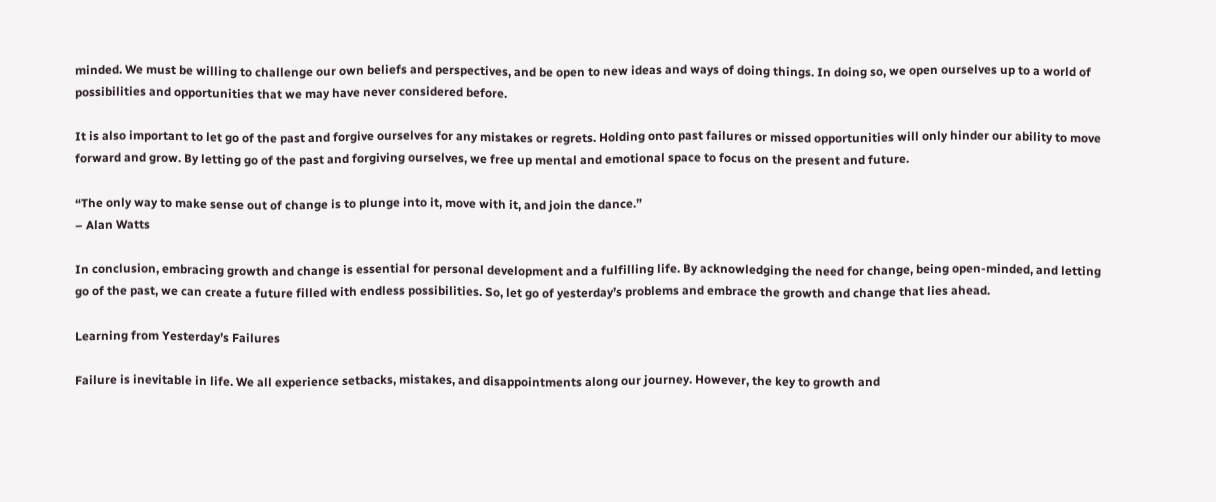minded. We must be willing to challenge our own beliefs and perspectives, and be open to new ideas and ways of doing things. In doing so, we open ourselves up to a world of possibilities and opportunities that we may have never considered before.

It is also important to let go of the past and forgive ourselves for any mistakes or regrets. Holding onto past failures or missed opportunities will only hinder our ability to move forward and grow. By letting go of the past and forgiving ourselves, we free up mental and emotional space to focus on the present and future.

“The only way to make sense out of change is to plunge into it, move with it, and join the dance.”
– Alan Watts

In conclusion, embracing growth and change is essential for personal development and a fulfilling life. By acknowledging the need for change, being open-minded, and letting go of the past, we can create a future filled with endless possibilities. So, let go of yesterday’s problems and embrace the growth and change that lies ahead.

Learning from Yesterday’s Failures

Failure is inevitable in life. We all experience setbacks, mistakes, and disappointments along our journey. However, the key to growth and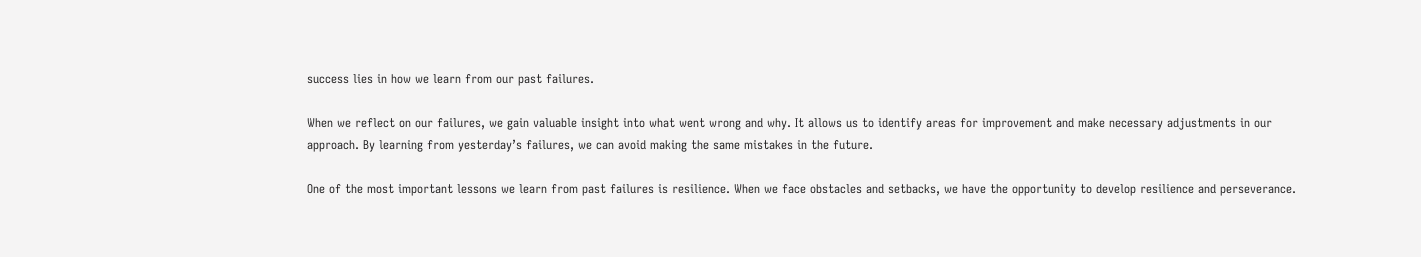success lies in how we learn from our past failures.

When we reflect on our failures, we gain valuable insight into what went wrong and why. It allows us to identify areas for improvement and make necessary adjustments in our approach. By learning from yesterday’s failures, we can avoid making the same mistakes in the future.

One of the most important lessons we learn from past failures is resilience. When we face obstacles and setbacks, we have the opportunity to develop resilience and perseverance.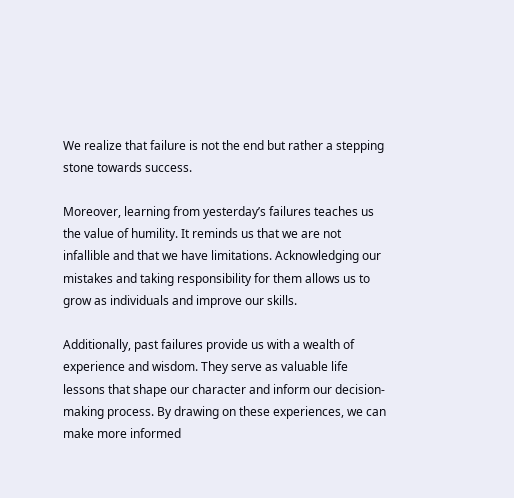We realize that failure is not the end but rather a stepping stone towards success.

Moreover, learning from yesterday’s failures teaches us the value of humility. It reminds us that we are not infallible and that we have limitations. Acknowledging our mistakes and taking responsibility for them allows us to grow as individuals and improve our skills.

Additionally, past failures provide us with a wealth of experience and wisdom. They serve as valuable life lessons that shape our character and inform our decision-making process. By drawing on these experiences, we can make more informed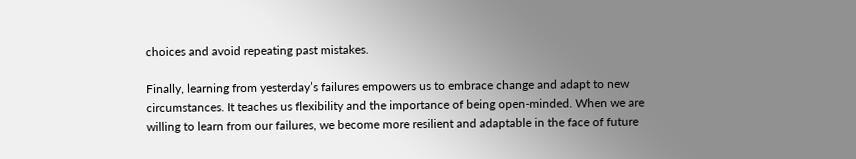choices and avoid repeating past mistakes.

Finally, learning from yesterday’s failures empowers us to embrace change and adapt to new circumstances. It teaches us flexibility and the importance of being open-minded. When we are willing to learn from our failures, we become more resilient and adaptable in the face of future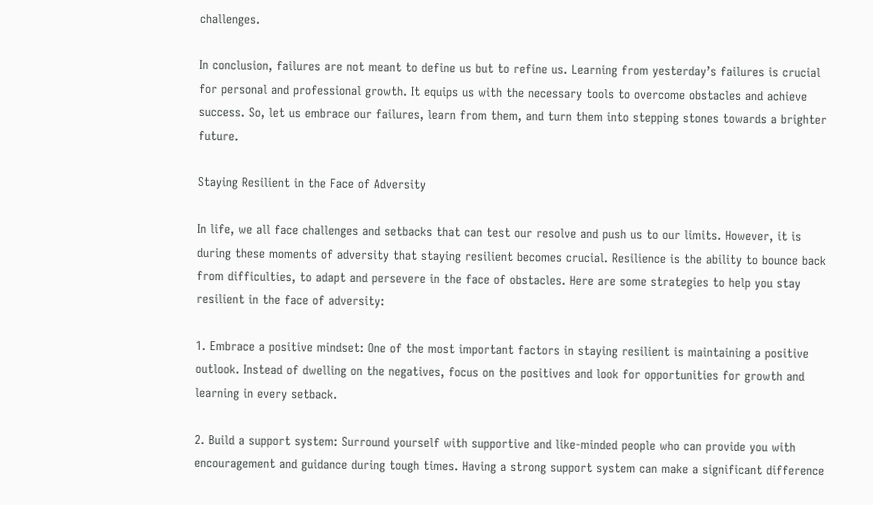challenges.

In conclusion, failures are not meant to define us but to refine us. Learning from yesterday’s failures is crucial for personal and professional growth. It equips us with the necessary tools to overcome obstacles and achieve success. So, let us embrace our failures, learn from them, and turn them into stepping stones towards a brighter future.

Staying Resilient in the Face of Adversity

In life, we all face challenges and setbacks that can test our resolve and push us to our limits. However, it is during these moments of adversity that staying resilient becomes crucial. Resilience is the ability to bounce back from difficulties, to adapt and persevere in the face of obstacles. Here are some strategies to help you stay resilient in the face of adversity:

1. Embrace a positive mindset: One of the most important factors in staying resilient is maintaining a positive outlook. Instead of dwelling on the negatives, focus on the positives and look for opportunities for growth and learning in every setback.

2. Build a support system: Surround yourself with supportive and like-minded people who can provide you with encouragement and guidance during tough times. Having a strong support system can make a significant difference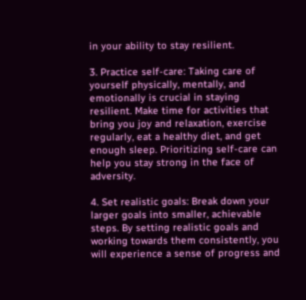in your ability to stay resilient.

3. Practice self-care: Taking care of yourself physically, mentally, and emotionally is crucial in staying resilient. Make time for activities that bring you joy and relaxation, exercise regularly, eat a healthy diet, and get enough sleep. Prioritizing self-care can help you stay strong in the face of adversity.

4. Set realistic goals: Break down your larger goals into smaller, achievable steps. By setting realistic goals and working towards them consistently, you will experience a sense of progress and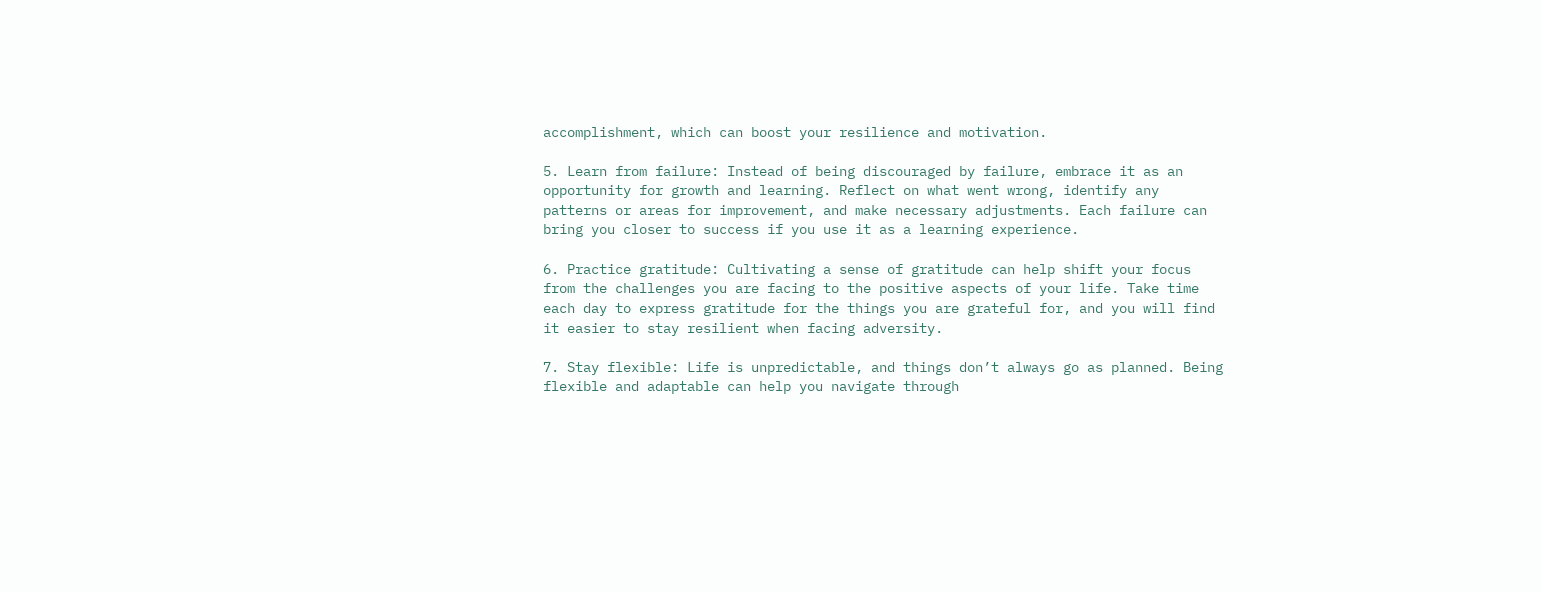accomplishment, which can boost your resilience and motivation.

5. Learn from failure: Instead of being discouraged by failure, embrace it as an opportunity for growth and learning. Reflect on what went wrong, identify any patterns or areas for improvement, and make necessary adjustments. Each failure can bring you closer to success if you use it as a learning experience.

6. Practice gratitude: Cultivating a sense of gratitude can help shift your focus from the challenges you are facing to the positive aspects of your life. Take time each day to express gratitude for the things you are grateful for, and you will find it easier to stay resilient when facing adversity.

7. Stay flexible: Life is unpredictable, and things don’t always go as planned. Being flexible and adaptable can help you navigate through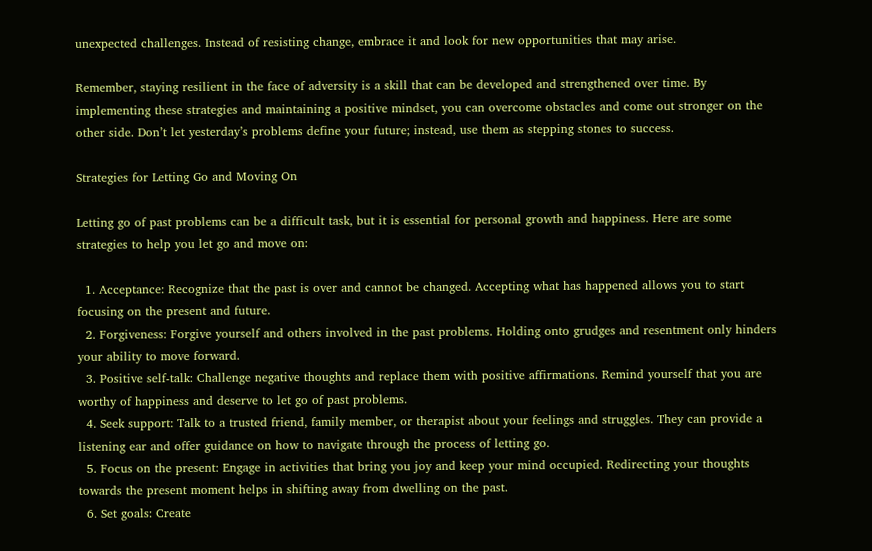unexpected challenges. Instead of resisting change, embrace it and look for new opportunities that may arise.

Remember, staying resilient in the face of adversity is a skill that can be developed and strengthened over time. By implementing these strategies and maintaining a positive mindset, you can overcome obstacles and come out stronger on the other side. Don’t let yesterday’s problems define your future; instead, use them as stepping stones to success.

Strategies for Letting Go and Moving On

Letting go of past problems can be a difficult task, but it is essential for personal growth and happiness. Here are some strategies to help you let go and move on:

  1. Acceptance: Recognize that the past is over and cannot be changed. Accepting what has happened allows you to start focusing on the present and future.
  2. Forgiveness: Forgive yourself and others involved in the past problems. Holding onto grudges and resentment only hinders your ability to move forward.
  3. Positive self-talk: Challenge negative thoughts and replace them with positive affirmations. Remind yourself that you are worthy of happiness and deserve to let go of past problems.
  4. Seek support: Talk to a trusted friend, family member, or therapist about your feelings and struggles. They can provide a listening ear and offer guidance on how to navigate through the process of letting go.
  5. Focus on the present: Engage in activities that bring you joy and keep your mind occupied. Redirecting your thoughts towards the present moment helps in shifting away from dwelling on the past.
  6. Set goals: Create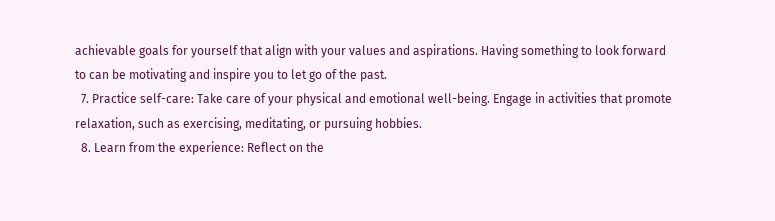achievable goals for yourself that align with your values and aspirations. Having something to look forward to can be motivating and inspire you to let go of the past.
  7. Practice self-care: Take care of your physical and emotional well-being. Engage in activities that promote relaxation, such as exercising, meditating, or pursuing hobbies.
  8. Learn from the experience: Reflect on the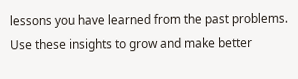lessons you have learned from the past problems. Use these insights to grow and make better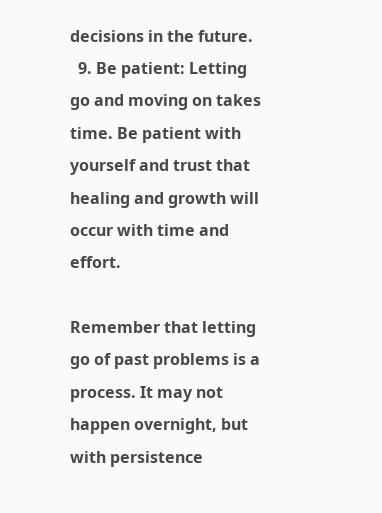decisions in the future.
  9. Be patient: Letting go and moving on takes time. Be patient with yourself and trust that healing and growth will occur with time and effort.

Remember that letting go of past problems is a process. It may not happen overnight, but with persistence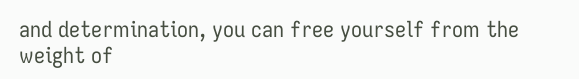and determination, you can free yourself from the weight of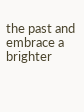the past and embrace a brighter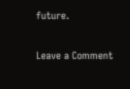future.

Leave a Comment